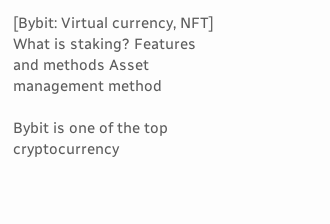[Bybit: Virtual currency, NFT] What is staking? Features and methods Asset management method

Bybit is one of the top cryptocurrency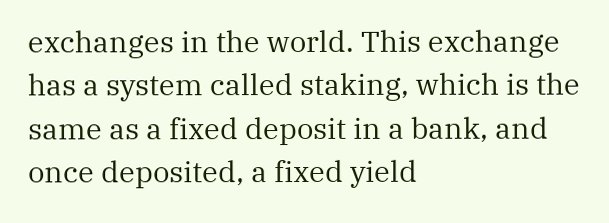exchanges in the world. This exchange has a system called staking, which is the same as a fixed deposit in a bank, and once deposited, a fixed yield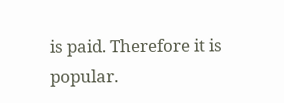is paid. Therefore it is popular.